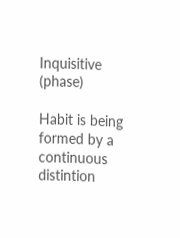Inquisitive (phase)

Habit is being formed by a continuous distintion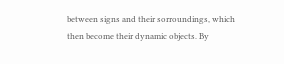between signs and their sorroundings, which then become their dynamic objects. By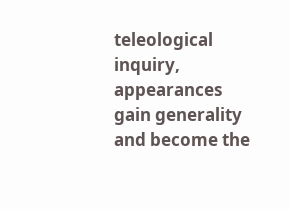teleological inquiry, appearances gain generality and become the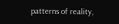patterns of reality,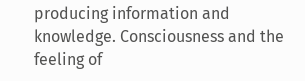producing information and knowledge. Consciousness and the feeling of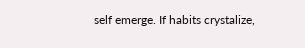self emerge. If habits crystalize,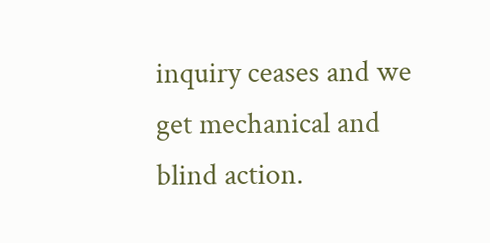inquiry ceases and we get mechanical and blind action.